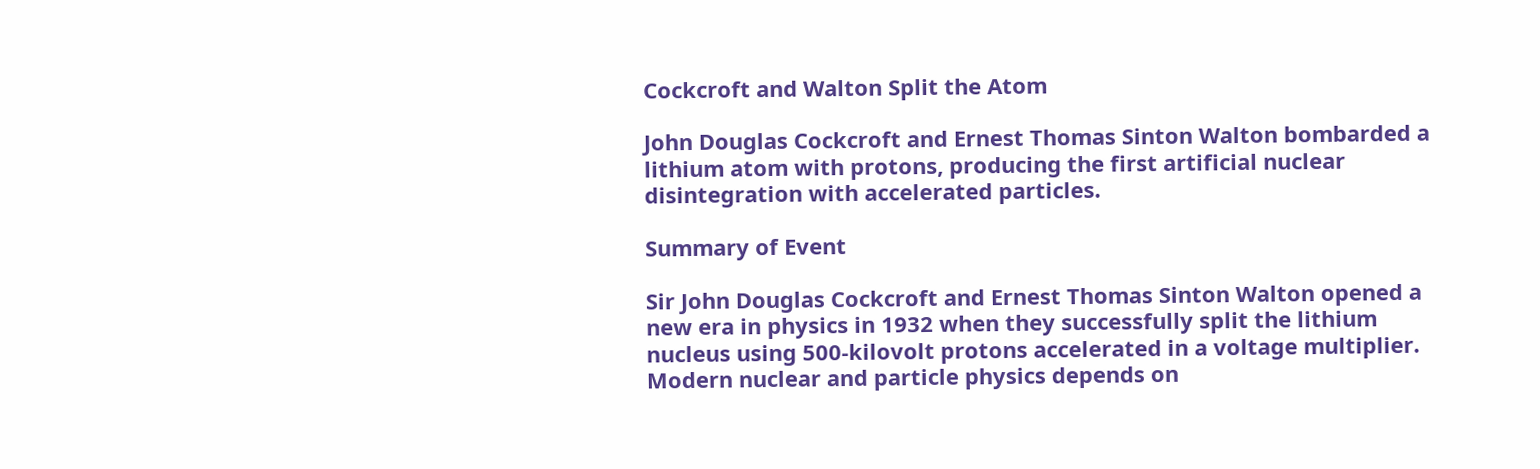Cockcroft and Walton Split the Atom

John Douglas Cockcroft and Ernest Thomas Sinton Walton bombarded a lithium atom with protons, producing the first artificial nuclear disintegration with accelerated particles.

Summary of Event

Sir John Douglas Cockcroft and Ernest Thomas Sinton Walton opened a new era in physics in 1932 when they successfully split the lithium nucleus using 500-kilovolt protons accelerated in a voltage multiplier. Modern nuclear and particle physics depends on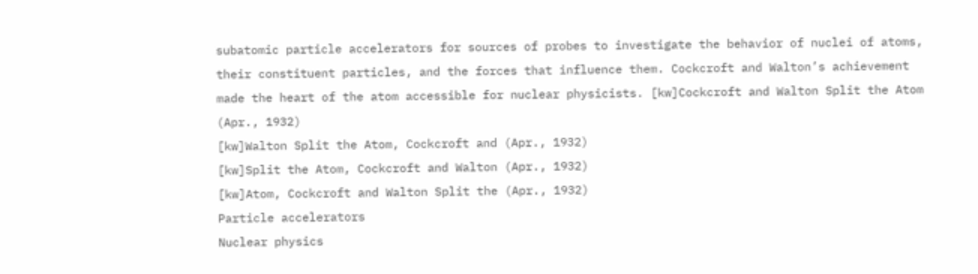subatomic particle accelerators for sources of probes to investigate the behavior of nuclei of atoms, their constituent particles, and the forces that influence them. Cockcroft and Walton’s achievement made the heart of the atom accessible for nuclear physicists. [kw]Cockcroft and Walton Split the Atom (Apr., 1932)
[kw]Walton Split the Atom, Cockcroft and (Apr., 1932)
[kw]Split the Atom, Cockcroft and Walton (Apr., 1932)
[kw]Atom, Cockcroft and Walton Split the (Apr., 1932)
Particle accelerators
Nuclear physics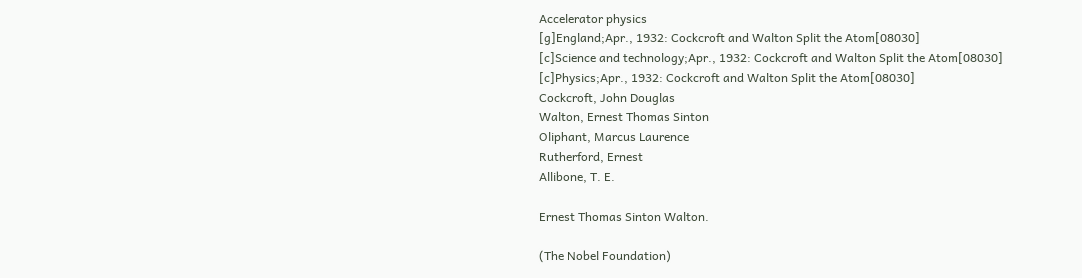Accelerator physics
[g]England;Apr., 1932: Cockcroft and Walton Split the Atom[08030]
[c]Science and technology;Apr., 1932: Cockcroft and Walton Split the Atom[08030]
[c]Physics;Apr., 1932: Cockcroft and Walton Split the Atom[08030]
Cockcroft, John Douglas
Walton, Ernest Thomas Sinton
Oliphant, Marcus Laurence
Rutherford, Ernest
Allibone, T. E.

Ernest Thomas Sinton Walton.

(The Nobel Foundation)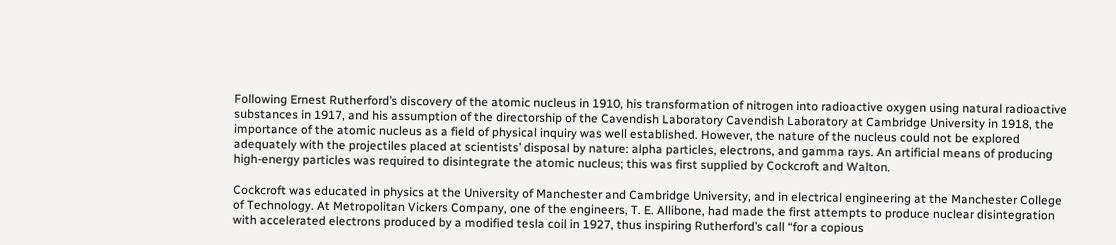Following Ernest Rutherford’s discovery of the atomic nucleus in 1910, his transformation of nitrogen into radioactive oxygen using natural radioactive substances in 1917, and his assumption of the directorship of the Cavendish Laboratory Cavendish Laboratory at Cambridge University in 1918, the importance of the atomic nucleus as a field of physical inquiry was well established. However, the nature of the nucleus could not be explored adequately with the projectiles placed at scientists’ disposal by nature: alpha particles, electrons, and gamma rays. An artificial means of producing high-energy particles was required to disintegrate the atomic nucleus; this was first supplied by Cockcroft and Walton.

Cockcroft was educated in physics at the University of Manchester and Cambridge University, and in electrical engineering at the Manchester College of Technology. At Metropolitan Vickers Company, one of the engineers, T. E. Allibone, had made the first attempts to produce nuclear disintegration with accelerated electrons produced by a modified tesla coil in 1927, thus inspiring Rutherford’s call “for a copious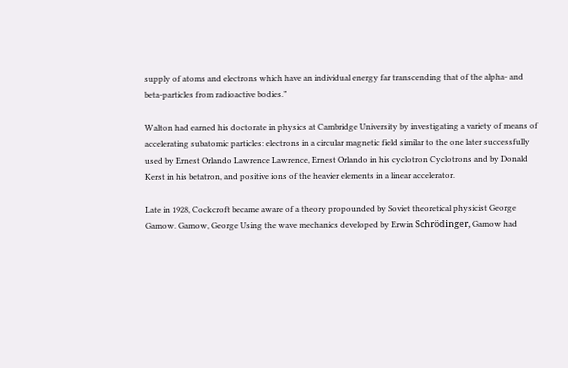supply of atoms and electrons which have an individual energy far transcending that of the alpha- and beta-particles from radioactive bodies.”

Walton had earned his doctorate in physics at Cambridge University by investigating a variety of means of accelerating subatomic particles: electrons in a circular magnetic field similar to the one later successfully used by Ernest Orlando Lawrence Lawrence, Ernest Orlando in his cyclotron Cyclotrons and by Donald Kerst in his betatron, and positive ions of the heavier elements in a linear accelerator.

Late in 1928, Cockcroft became aware of a theory propounded by Soviet theoretical physicist George Gamow. Gamow, George Using the wave mechanics developed by Erwin Schrödinger, Gamow had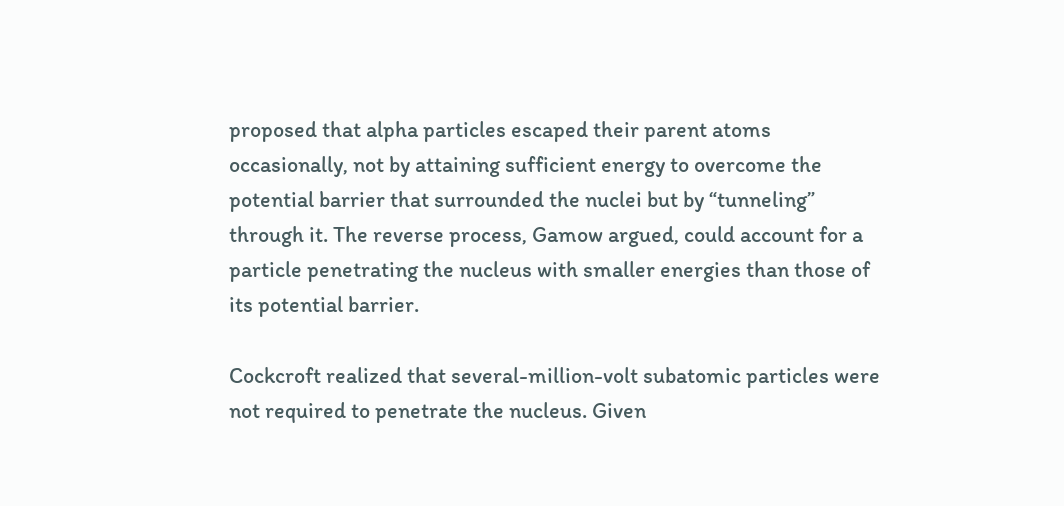proposed that alpha particles escaped their parent atoms occasionally, not by attaining sufficient energy to overcome the potential barrier that surrounded the nuclei but by “tunneling” through it. The reverse process, Gamow argued, could account for a particle penetrating the nucleus with smaller energies than those of its potential barrier.

Cockcroft realized that several-million-volt subatomic particles were not required to penetrate the nucleus. Given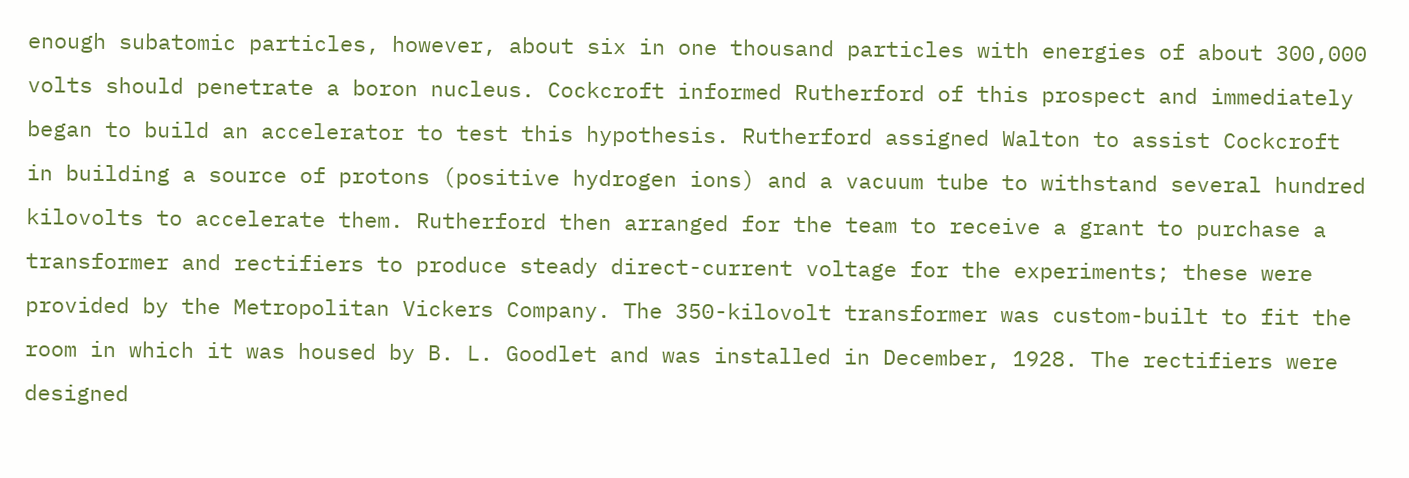enough subatomic particles, however, about six in one thousand particles with energies of about 300,000 volts should penetrate a boron nucleus. Cockcroft informed Rutherford of this prospect and immediately began to build an accelerator to test this hypothesis. Rutherford assigned Walton to assist Cockcroft in building a source of protons (positive hydrogen ions) and a vacuum tube to withstand several hundred kilovolts to accelerate them. Rutherford then arranged for the team to receive a grant to purchase a transformer and rectifiers to produce steady direct-current voltage for the experiments; these were provided by the Metropolitan Vickers Company. The 350-kilovolt transformer was custom-built to fit the room in which it was housed by B. L. Goodlet and was installed in December, 1928. The rectifiers were designed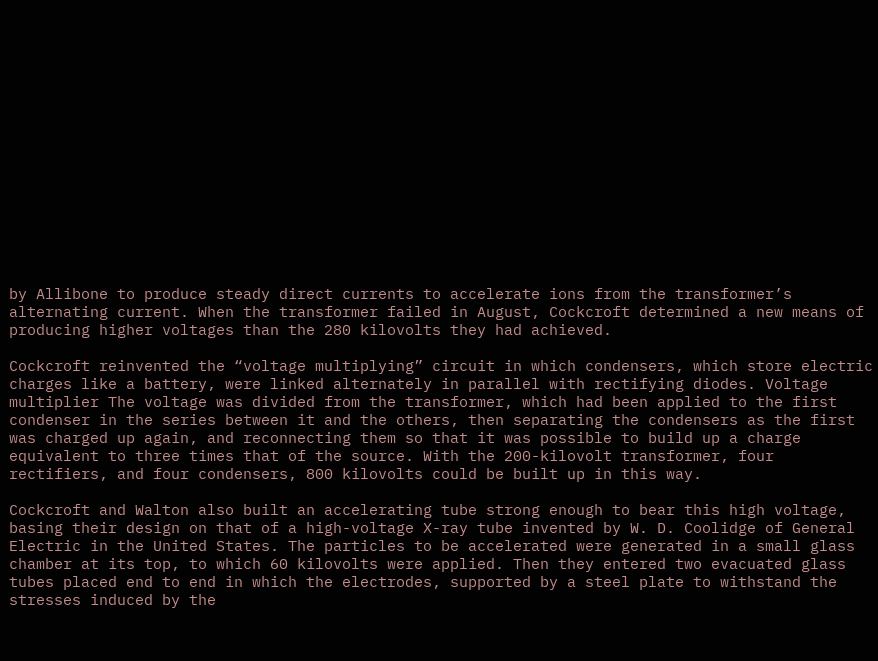by Allibone to produce steady direct currents to accelerate ions from the transformer’s alternating current. When the transformer failed in August, Cockcroft determined a new means of producing higher voltages than the 280 kilovolts they had achieved.

Cockcroft reinvented the “voltage multiplying” circuit in which condensers, which store electric charges like a battery, were linked alternately in parallel with rectifying diodes. Voltage multiplier The voltage was divided from the transformer, which had been applied to the first condenser in the series between it and the others, then separating the condensers as the first was charged up again, and reconnecting them so that it was possible to build up a charge equivalent to three times that of the source. With the 200-kilovolt transformer, four rectifiers, and four condensers, 800 kilovolts could be built up in this way.

Cockcroft and Walton also built an accelerating tube strong enough to bear this high voltage, basing their design on that of a high-voltage X-ray tube invented by W. D. Coolidge of General Electric in the United States. The particles to be accelerated were generated in a small glass chamber at its top, to which 60 kilovolts were applied. Then they entered two evacuated glass tubes placed end to end in which the electrodes, supported by a steel plate to withstand the stresses induced by the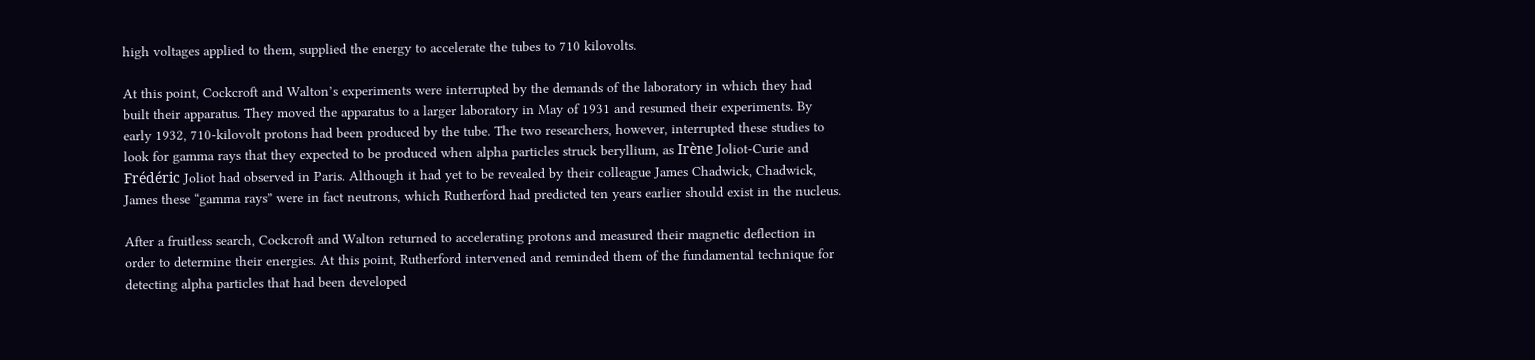high voltages applied to them, supplied the energy to accelerate the tubes to 710 kilovolts.

At this point, Cockcroft and Walton’s experiments were interrupted by the demands of the laboratory in which they had built their apparatus. They moved the apparatus to a larger laboratory in May of 1931 and resumed their experiments. By early 1932, 710-kilovolt protons had been produced by the tube. The two researchers, however, interrupted these studies to look for gamma rays that they expected to be produced when alpha particles struck beryllium, as Irène Joliot-Curie and Frédéric Joliot had observed in Paris. Although it had yet to be revealed by their colleague James Chadwick, Chadwick, James these “gamma rays” were in fact neutrons, which Rutherford had predicted ten years earlier should exist in the nucleus.

After a fruitless search, Cockcroft and Walton returned to accelerating protons and measured their magnetic deflection in order to determine their energies. At this point, Rutherford intervened and reminded them of the fundamental technique for detecting alpha particles that had been developed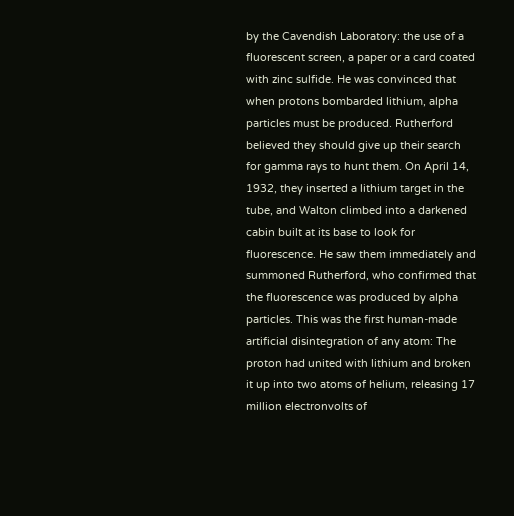by the Cavendish Laboratory: the use of a fluorescent screen, a paper or a card coated with zinc sulfide. He was convinced that when protons bombarded lithium, alpha particles must be produced. Rutherford believed they should give up their search for gamma rays to hunt them. On April 14, 1932, they inserted a lithium target in the tube, and Walton climbed into a darkened cabin built at its base to look for fluorescence. He saw them immediately and summoned Rutherford, who confirmed that the fluorescence was produced by alpha particles. This was the first human-made artificial disintegration of any atom: The proton had united with lithium and broken it up into two atoms of helium, releasing 17 million electronvolts of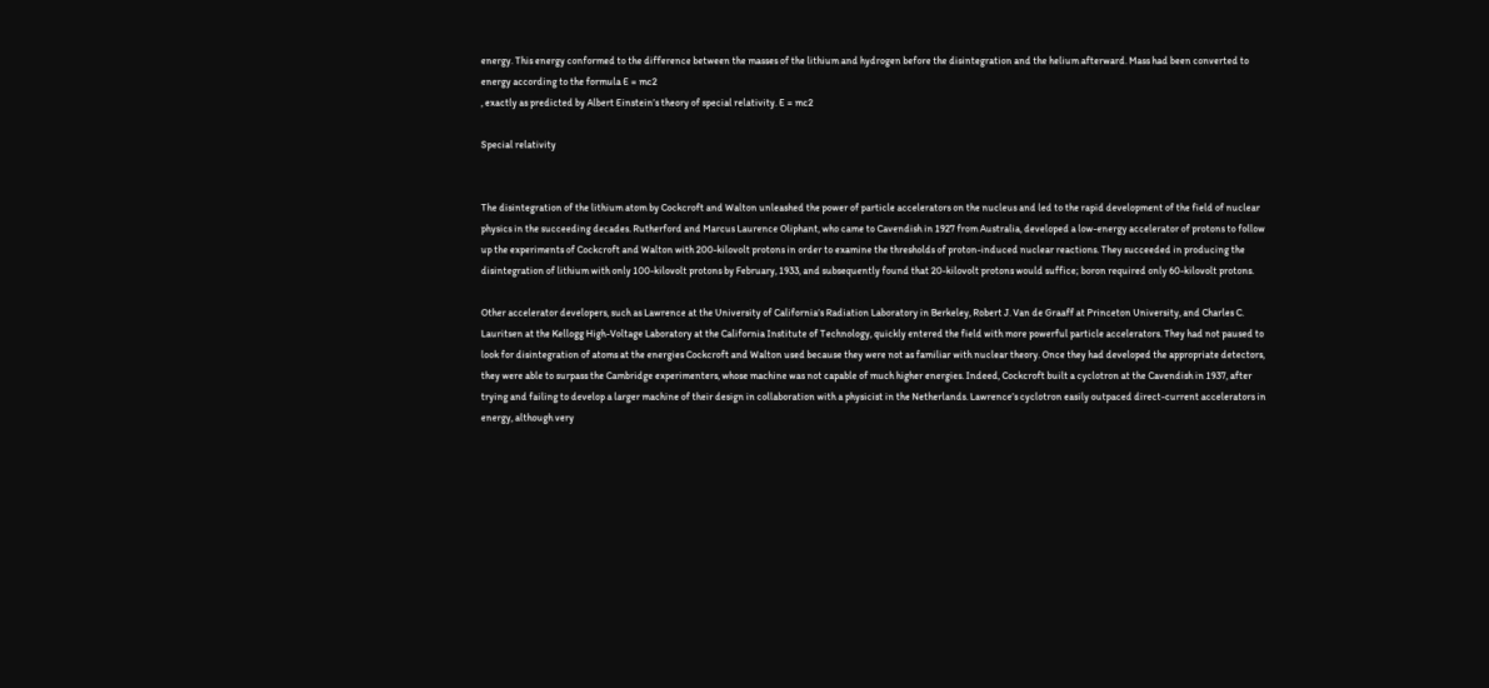energy. This energy conformed to the difference between the masses of the lithium and hydrogen before the disintegration and the helium afterward. Mass had been converted to energy according to the formula E = mc2
, exactly as predicted by Albert Einstein’s theory of special relativity. E = mc2

Special relativity


The disintegration of the lithium atom by Cockcroft and Walton unleashed the power of particle accelerators on the nucleus and led to the rapid development of the field of nuclear physics in the succeeding decades. Rutherford and Marcus Laurence Oliphant, who came to Cavendish in 1927 from Australia, developed a low-energy accelerator of protons to follow up the experiments of Cockcroft and Walton with 200-kilovolt protons in order to examine the thresholds of proton-induced nuclear reactions. They succeeded in producing the disintegration of lithium with only 100-kilovolt protons by February, 1933, and subsequently found that 20-kilovolt protons would suffice; boron required only 60-kilovolt protons.

Other accelerator developers, such as Lawrence at the University of California’s Radiation Laboratory in Berkeley, Robert J. Van de Graaff at Princeton University, and Charles C. Lauritsen at the Kellogg High-Voltage Laboratory at the California Institute of Technology, quickly entered the field with more powerful particle accelerators. They had not paused to look for disintegration of atoms at the energies Cockcroft and Walton used because they were not as familiar with nuclear theory. Once they had developed the appropriate detectors, they were able to surpass the Cambridge experimenters, whose machine was not capable of much higher energies. Indeed, Cockcroft built a cyclotron at the Cavendish in 1937, after trying and failing to develop a larger machine of their design in collaboration with a physicist in the Netherlands. Lawrence’s cyclotron easily outpaced direct-current accelerators in energy, although very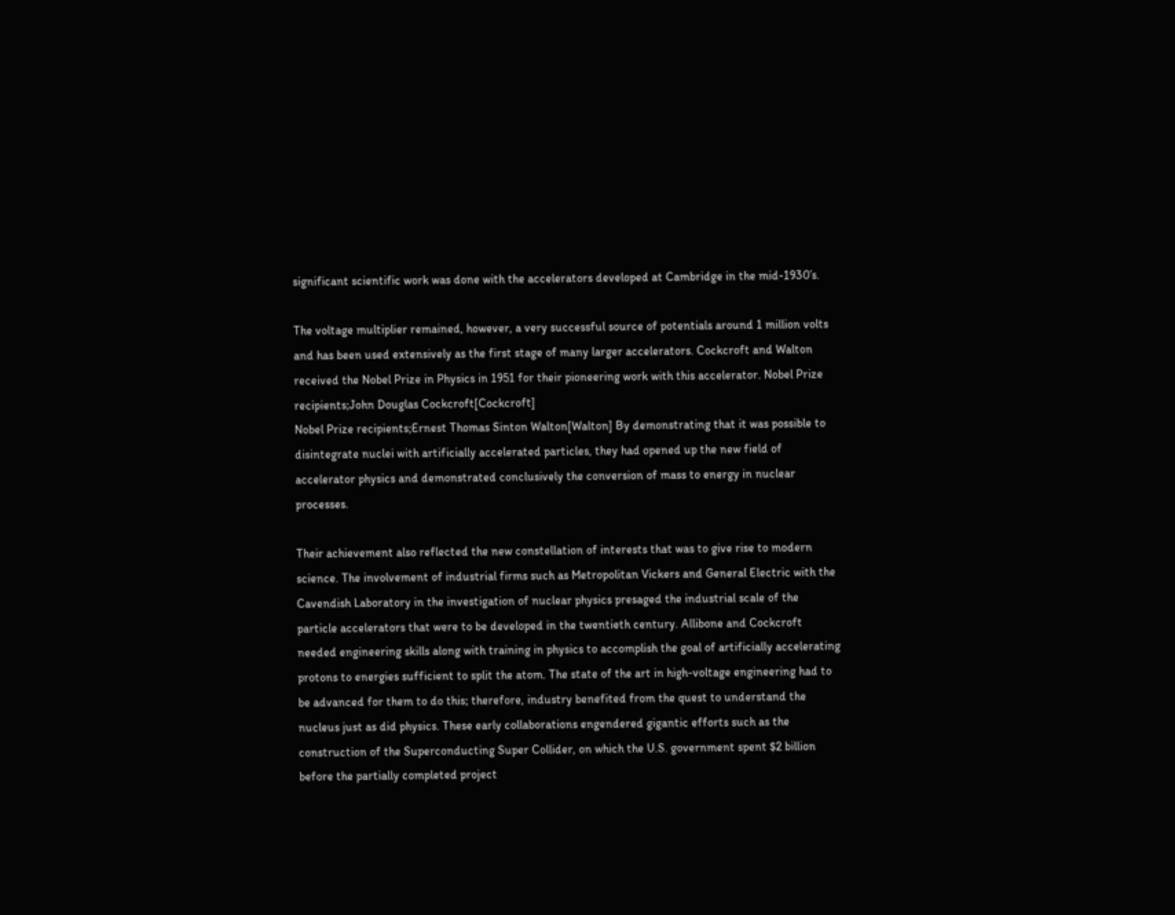significant scientific work was done with the accelerators developed at Cambridge in the mid-1930’s.

The voltage multiplier remained, however, a very successful source of potentials around 1 million volts and has been used extensively as the first stage of many larger accelerators. Cockcroft and Walton received the Nobel Prize in Physics in 1951 for their pioneering work with this accelerator. Nobel Prize recipients;John Douglas Cockcroft[Cockcroft]
Nobel Prize recipients;Ernest Thomas Sinton Walton[Walton] By demonstrating that it was possible to disintegrate nuclei with artificially accelerated particles, they had opened up the new field of accelerator physics and demonstrated conclusively the conversion of mass to energy in nuclear processes.

Their achievement also reflected the new constellation of interests that was to give rise to modern science. The involvement of industrial firms such as Metropolitan Vickers and General Electric with the Cavendish Laboratory in the investigation of nuclear physics presaged the industrial scale of the particle accelerators that were to be developed in the twentieth century. Allibone and Cockcroft needed engineering skills along with training in physics to accomplish the goal of artificially accelerating protons to energies sufficient to split the atom. The state of the art in high-voltage engineering had to be advanced for them to do this; therefore, industry benefited from the quest to understand the nucleus just as did physics. These early collaborations engendered gigantic efforts such as the construction of the Superconducting Super Collider, on which the U.S. government spent $2 billion before the partially completed project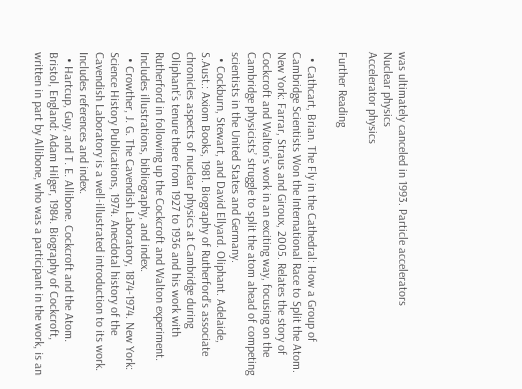was ultimately canceled in 1993. Particle accelerators
Nuclear physics
Accelerator physics

Further Reading

  • Cathcart, Brian. The Fly in the Cathedral: How a Group of Cambridge Scientists Won the International Race to Split the Atom. New York: Farrar, Straus and Giroux, 2005. Relates the story of Cockcroft and Walton’s work in an exciting way, focusing on the Cambridge physicists’ struggle to split the atom ahead of competing scientists in the United States and Germany.
  • Cockburn, Stewart, and David Ellyard. Oliphant. Adelaide, S.Aust.: Axiom Books, 1981. Biography of Rutherford’s associate chronicles aspects of nuclear physics at Cambridge during Oliphant’s tenure there from 1927 to 1936 and his work with Rutherford in following up the Cockcroft and Walton experiment. Includes illustrations, bibliography, and index.
  • Crowther, J. G. The Cavendish Laboratory, 1874-1974. New York: Science History Publications, 1974. Anecdotal history of the Cavendish Laboratory is a well-illustrated introduction to its work. Includes references and index.
  • Hartcup, Guy, and T. E. Allibone. Cockcroft and the Atom. Bristol, England: Adam Hilger, 1984. Biography of Cockcroft, written in part by Allibone, who was a participant in the work, is an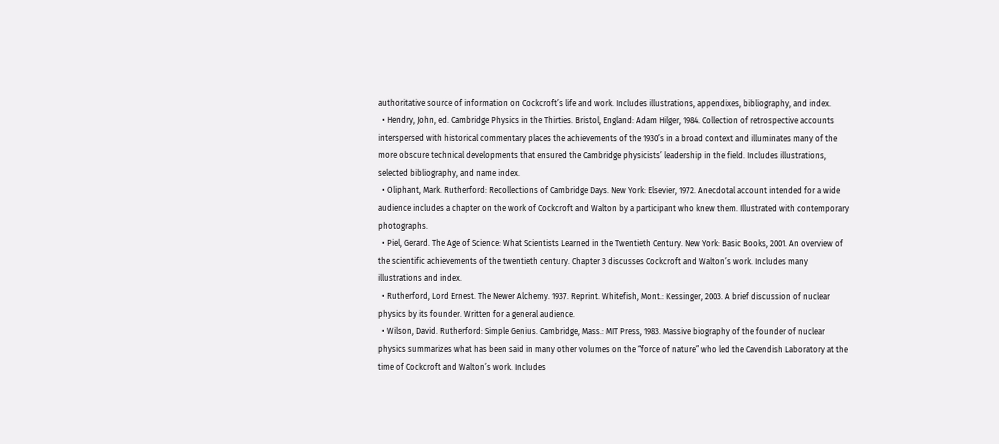authoritative source of information on Cockcroft’s life and work. Includes illustrations, appendixes, bibliography, and index.
  • Hendry, John, ed. Cambridge Physics in the Thirties. Bristol, England: Adam Hilger, 1984. Collection of retrospective accounts interspersed with historical commentary places the achievements of the 1930’s in a broad context and illuminates many of the more obscure technical developments that ensured the Cambridge physicists’ leadership in the field. Includes illustrations, selected bibliography, and name index.
  • Oliphant, Mark. Rutherford: Recollections of Cambridge Days. New York: Elsevier, 1972. Anecdotal account intended for a wide audience includes a chapter on the work of Cockcroft and Walton by a participant who knew them. Illustrated with contemporary photographs.
  • Piel, Gerard. The Age of Science: What Scientists Learned in the Twentieth Century. New York: Basic Books, 2001. An overview of the scientific achievements of the twentieth century. Chapter 3 discusses Cockcroft and Walton’s work. Includes many illustrations and index.
  • Rutherford, Lord Ernest. The Newer Alchemy. 1937. Reprint. Whitefish, Mont.: Kessinger, 2003. A brief discussion of nuclear physics by its founder. Written for a general audience.
  • Wilson, David. Rutherford: Simple Genius. Cambridge, Mass.: MIT Press, 1983. Massive biography of the founder of nuclear physics summarizes what has been said in many other volumes on the “force of nature” who led the Cavendish Laboratory at the time of Cockcroft and Walton’s work. Includes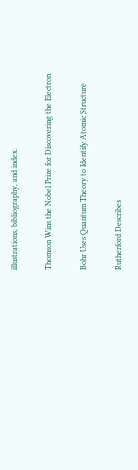illustrations, bibliography, and index.

Thomson Wins the Nobel Prize for Discovering the Electron

Bohr Uses Quantum Theory to Identify Atomic Structure

Rutherford Describes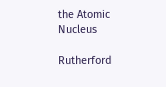the Atomic Nucleus

Rutherford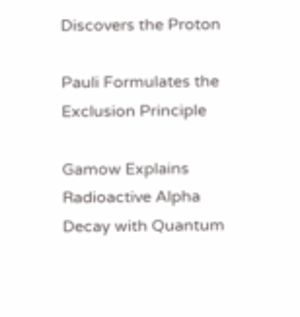Discovers the Proton

Pauli Formulates the Exclusion Principle

Gamow Explains Radioactive Alpha Decay with Quantum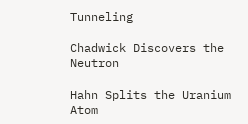Tunneling

Chadwick Discovers the Neutron

Hahn Splits the Uranium Atom